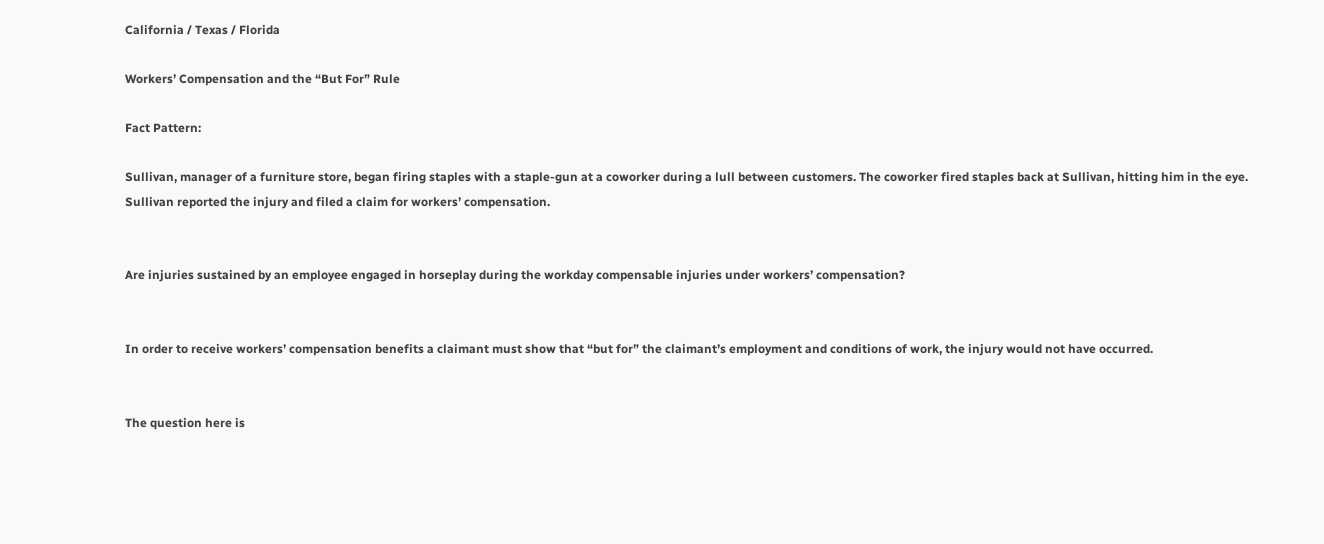California / Texas / Florida

Workers’ Compensation and the “But For” Rule

Fact Pattern:

Sullivan, manager of a furniture store, began firing staples with a staple-gun at a coworker during a lull between customers. The coworker fired staples back at Sullivan, hitting him in the eye. Sullivan reported the injury and filed a claim for workers’ compensation.


Are injuries sustained by an employee engaged in horseplay during the workday compensable injuries under workers’ compensation?


In order to receive workers’ compensation benefits a claimant must show that “but for” the claimant’s employment and conditions of work, the injury would not have occurred.


The question here is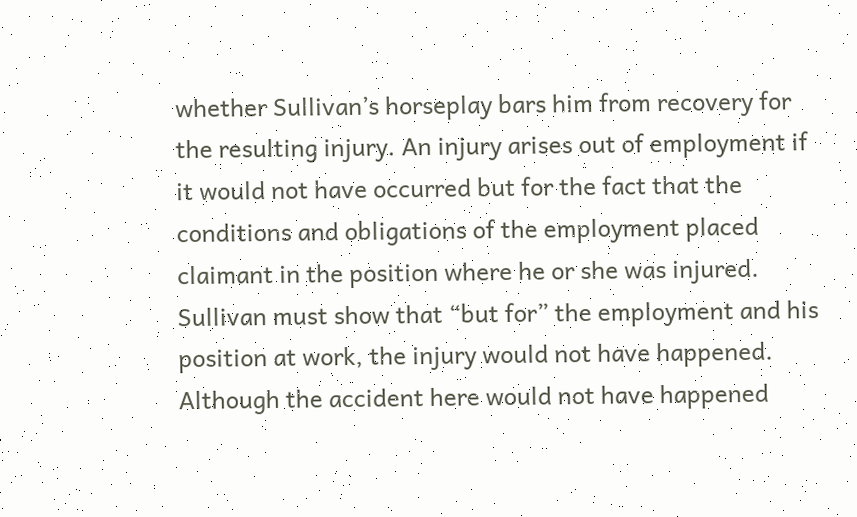whether Sullivan’s horseplay bars him from recovery for the resulting injury. An injury arises out of employment if it would not have occurred but for the fact that the conditions and obligations of the employment placed claimant in the position where he or she was injured. Sullivan must show that “but for” the employment and his position at work, the injury would not have happened. Although the accident here would not have happened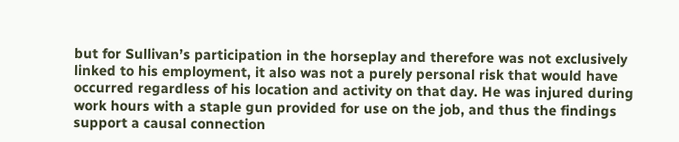but for Sullivan’s participation in the horseplay and therefore was not exclusively linked to his employment, it also was not a purely personal risk that would have occurred regardless of his location and activity on that day. He was injured during work hours with a staple gun provided for use on the job, and thus the findings support a causal connection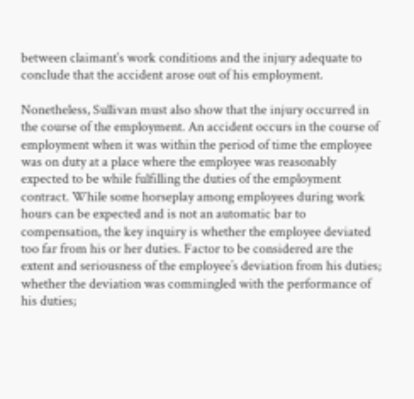between claimant‘s work conditions and the injury adequate to conclude that the accident arose out of his employment.

Nonetheless, Sullivan must also show that the injury occurred in the course of the employment. An accident occurs in the course of employment when it was within the period of time the employee was on duty at a place where the employee was reasonably expected to be while fulfilling the duties of the employment contract. While some horseplay among employees during work hours can be expected and is not an automatic bar to compensation, the key inquiry is whether the employee deviated too far from his or her duties. Factor to be considered are the extent and seriousness of the employee’s deviation from his duties; whether the deviation was commingled with the performance of his duties;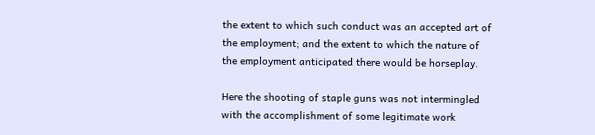the extent to which such conduct was an accepted art of the employment; and the extent to which the nature of the employment anticipated there would be horseplay.

Here the shooting of staple guns was not intermingled with the accomplishment of some legitimate work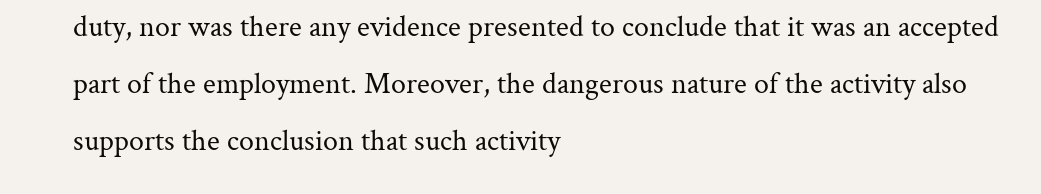duty, nor was there any evidence presented to conclude that it was an accepted part of the employment. Moreover, the dangerous nature of the activity also supports the conclusion that such activity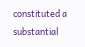constituted a substantial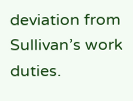deviation from Sullivan’s work duties.